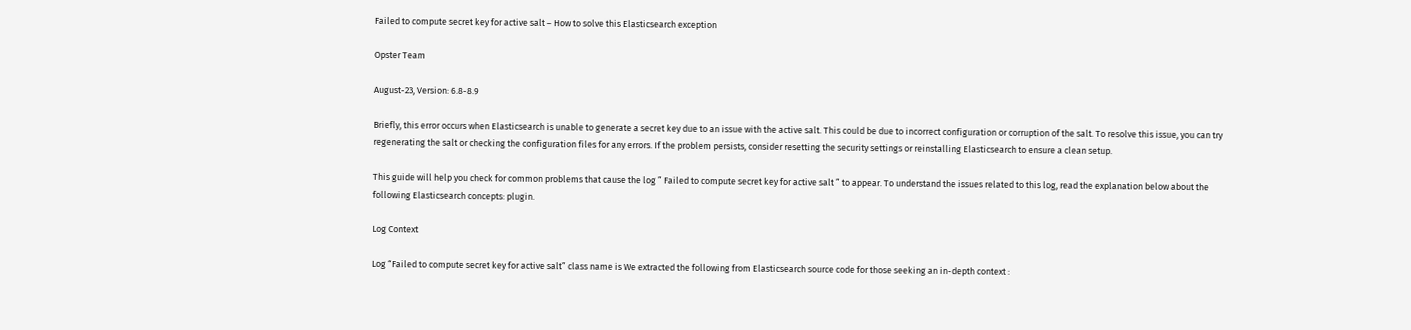Failed to compute secret key for active salt – How to solve this Elasticsearch exception

Opster Team

August-23, Version: 6.8-8.9

Briefly, this error occurs when Elasticsearch is unable to generate a secret key due to an issue with the active salt. This could be due to incorrect configuration or corruption of the salt. To resolve this issue, you can try regenerating the salt or checking the configuration files for any errors. If the problem persists, consider resetting the security settings or reinstalling Elasticsearch to ensure a clean setup.

This guide will help you check for common problems that cause the log ” Failed to compute secret key for active salt ” to appear. To understand the issues related to this log, read the explanation below about the following Elasticsearch concepts: plugin.

Log Context

Log “Failed to compute secret key for active salt” class name is We extracted the following from Elasticsearch source code for those seeking an in-depth context :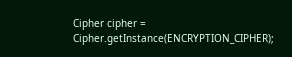Cipher cipher = Cipher.getInstance(ENCRYPTION_CIPHER);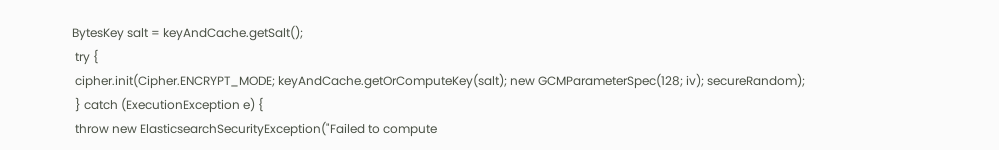BytesKey salt = keyAndCache.getSalt();
 try {
 cipher.init(Cipher.ENCRYPT_MODE; keyAndCache.getOrComputeKey(salt); new GCMParameterSpec(128; iv); secureRandom);
 } catch (ExecutionException e) {
 throw new ElasticsearchSecurityException("Failed to compute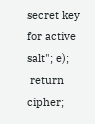secret key for active salt"; e);
 return cipher;